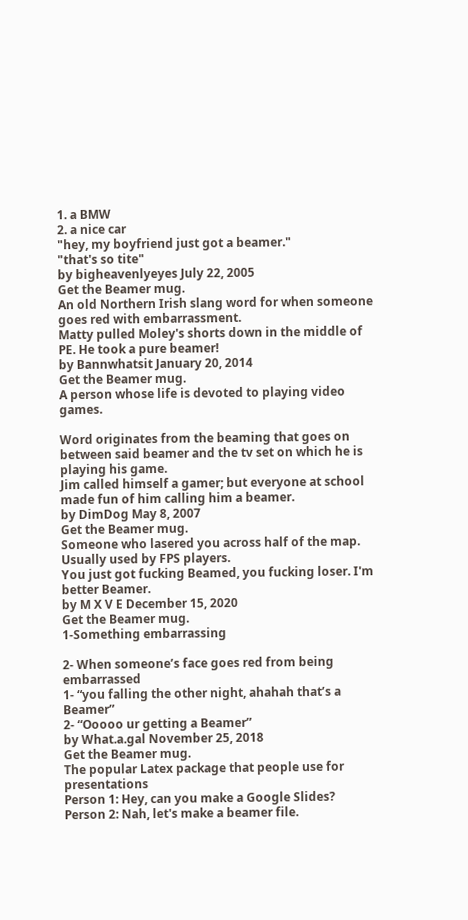1. a BMW
2. a nice car
"hey, my boyfriend just got a beamer."
"that's so tite"
by bigheavenlyeyes July 22, 2005
Get the Beamer mug.
An old Northern Irish slang word for when someone goes red with embarrassment.
Matty pulled Moley's shorts down in the middle of PE. He took a pure beamer!
by Bannwhatsit January 20, 2014
Get the Beamer mug.
A person whose life is devoted to playing video games.

Word originates from the beaming that goes on between said beamer and the tv set on which he is playing his game.
Jim called himself a gamer; but everyone at school made fun of him calling him a beamer.
by DimDog May 8, 2007
Get the Beamer mug.
Someone who lasered you across half of the map. Usually used by FPS players.
You just got fucking Beamed, you fucking loser. I'm better Beamer.
by M X V E December 15, 2020
Get the Beamer mug.
1-Something embarrassing

2- When someone’s face goes red from being embarrassed
1- “you falling the other night, ahahah that’s a Beamer”
2- “Ooooo ur getting a Beamer”
by What.a.gal November 25, 2018
Get the Beamer mug.
The popular Latex package that people use for presentations
Person 1: Hey, can you make a Google Slides?
Person 2: Nah, let's make a beamer file.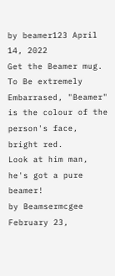by beamer123 April 14, 2022
Get the Beamer mug.
To Be extremely Embarrased, "Beamer" is the colour of the person's face, bright red.
Look at him man, he's got a pure beamer!
by Beamsermcgee February 23,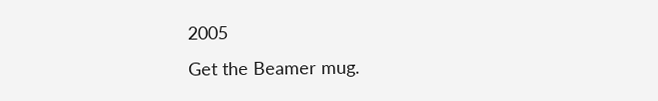2005
Get the Beamer mug.